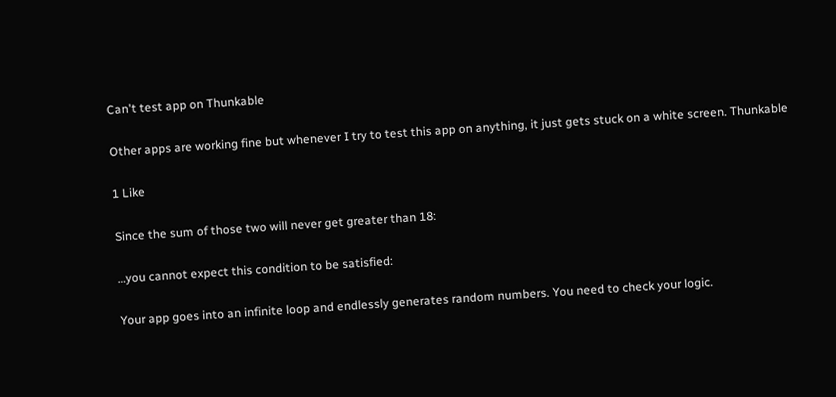Can't test app on Thunkable

Other apps are working fine but whenever I try to test this app on anything, it just gets stuck on a white screen. Thunkable

1 Like

Since the sum of those two will never get greater than 18:

…you cannot expect this condition to be satisfied:

Your app goes into an infinite loop and endlessly generates random numbers. You need to check your logic.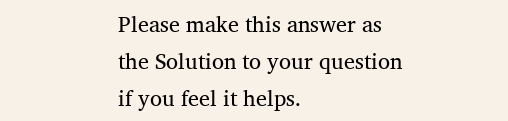Please make this answer as the Solution to your question if you feel it helps.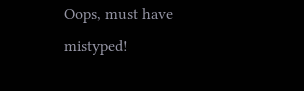Oops, must have mistyped!